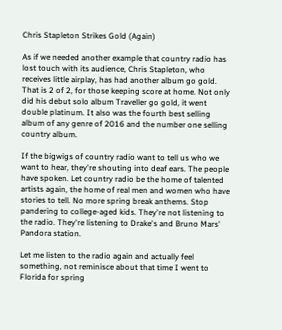Chris Stapleton Strikes Gold (Again)

As if we needed another example that country radio has lost touch with its audience, Chris Stapleton, who receives little airplay, has had another album go gold. That is 2 of 2, for those keeping score at home. Not only did his debut solo album Traveller go gold, it went double platinum. It also was the fourth best selling album of any genre of 2016 and the number one selling country album.

If the bigwigs of country radio want to tell us who we want to hear, they're shouting into deaf ears. The people have spoken. Let country radio be the home of talented artists again, the home of real men and women who have stories to tell. No more spring break anthems. Stop pandering to college-aged kids. They're not listening to the radio. They're listening to Drake's and Bruno Mars' Pandora station.

Let me listen to the radio again and actually feel something, not reminisce about that time I went to Florida for spring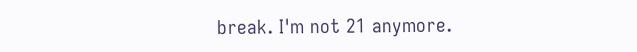break. I'm not 21 anymore.